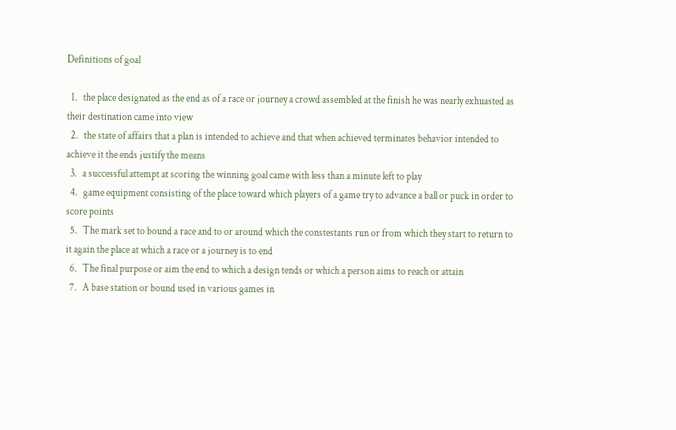Definitions of goal

  1.   the place designated as the end as of a race or journey a crowd assembled at the finish he was nearly exhuasted as their destination came into view
  2.   the state of affairs that a plan is intended to achieve and that when achieved terminates behavior intended to achieve it the ends justify the means
  3.   a successful attempt at scoring the winning goal came with less than a minute left to play
  4.   game equipment consisting of the place toward which players of a game try to advance a ball or puck in order to score points
  5.   The mark set to bound a race and to or around which the constestants run or from which they start to return to it again the place at which a race or a journey is to end
  6.   The final purpose or aim the end to which a design tends or which a person aims to reach or attain
  7.   A base station or bound used in various games in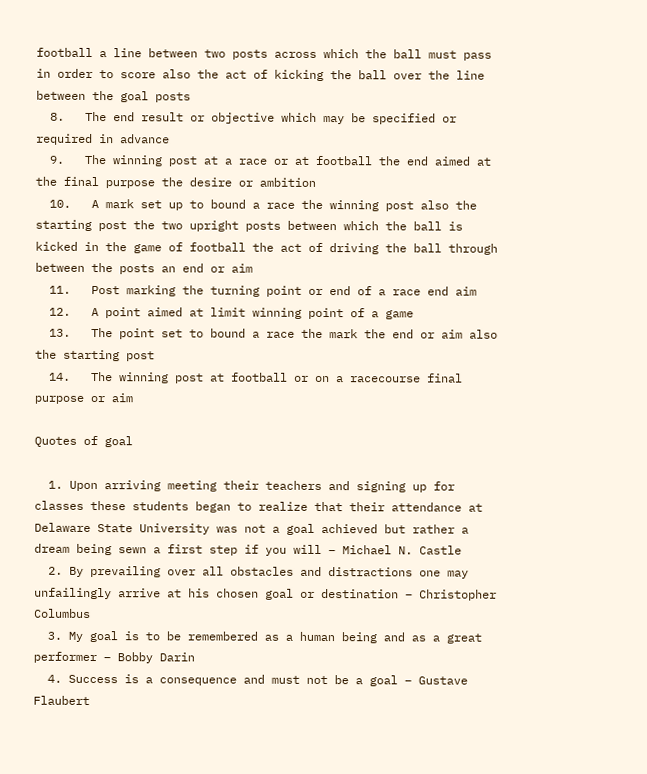football a line between two posts across which the ball must pass in order to score also the act of kicking the ball over the line between the goal posts
  8.   The end result or objective which may be specified or required in advance
  9.   The winning post at a race or at football the end aimed at the final purpose the desire or ambition
  10.   A mark set up to bound a race the winning post also the starting post the two upright posts between which the ball is kicked in the game of football the act of driving the ball through between the posts an end or aim
  11.   Post marking the turning point or end of a race end aim
  12.   A point aimed at limit winning point of a game
  13.   The point set to bound a race the mark the end or aim also the starting post
  14.   The winning post at football or on a racecourse final purpose or aim

Quotes of goal

  1. Upon arriving meeting their teachers and signing up for classes these students began to realize that their attendance at Delaware State University was not a goal achieved but rather a dream being sewn a first step if you will – Michael N. Castle
  2. By prevailing over all obstacles and distractions one may unfailingly arrive at his chosen goal or destination – Christopher Columbus
  3. My goal is to be remembered as a human being and as a great performer – Bobby Darin
  4. Success is a consequence and must not be a goal – Gustave Flaubert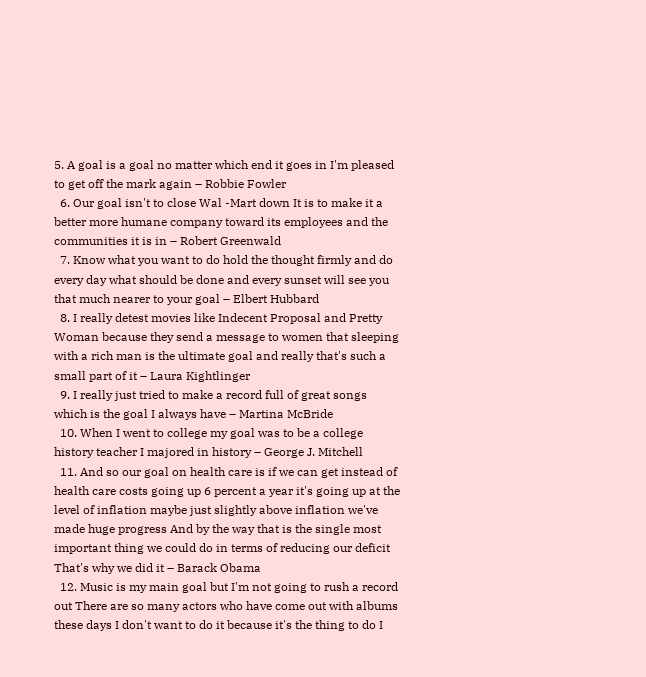5. A goal is a goal no matter which end it goes in I'm pleased to get off the mark again – Robbie Fowler
  6. Our goal isn't to close Wal -Mart down It is to make it a better more humane company toward its employees and the communities it is in – Robert Greenwald
  7. Know what you want to do hold the thought firmly and do every day what should be done and every sunset will see you that much nearer to your goal – Elbert Hubbard
  8. I really detest movies like Indecent Proposal and Pretty Woman because they send a message to women that sleeping with a rich man is the ultimate goal and really that's such a small part of it – Laura Kightlinger
  9. I really just tried to make a record full of great songs which is the goal I always have – Martina McBride
  10. When I went to college my goal was to be a college history teacher I majored in history – George J. Mitchell
  11. And so our goal on health care is if we can get instead of health care costs going up 6 percent a year it's going up at the level of inflation maybe just slightly above inflation we've made huge progress And by the way that is the single most important thing we could do in terms of reducing our deficit That's why we did it – Barack Obama
  12. Music is my main goal but I'm not going to rush a record out There are so many actors who have come out with albums these days I don't want to do it because it's the thing to do I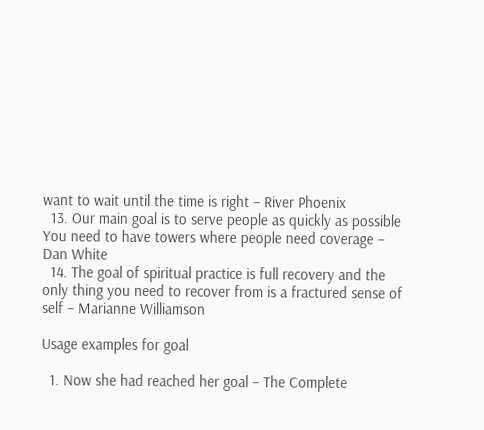want to wait until the time is right – River Phoenix
  13. Our main goal is to serve people as quickly as possible You need to have towers where people need coverage – Dan White
  14. The goal of spiritual practice is full recovery and the only thing you need to recover from is a fractured sense of self – Marianne Williamson

Usage examples for goal

  1. Now she had reached her goal – The Complete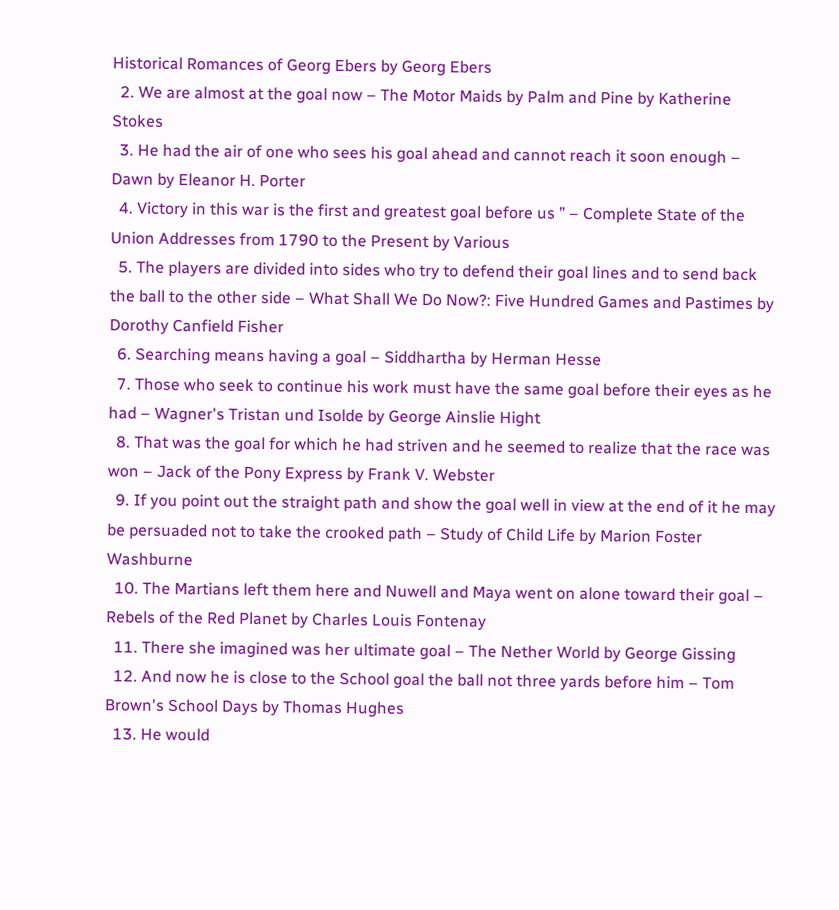Historical Romances of Georg Ebers by Georg Ebers
  2. We are almost at the goal now – The Motor Maids by Palm and Pine by Katherine Stokes
  3. He had the air of one who sees his goal ahead and cannot reach it soon enough – Dawn by Eleanor H. Porter
  4. Victory in this war is the first and greatest goal before us ” – Complete State of the Union Addresses from 1790 to the Present by Various
  5. The players are divided into sides who try to defend their goal lines and to send back the ball to the other side – What Shall We Do Now?: Five Hundred Games and Pastimes by Dorothy Canfield Fisher
  6. Searching means having a goal – Siddhartha by Herman Hesse
  7. Those who seek to continue his work must have the same goal before their eyes as he had – Wagner's Tristan und Isolde by George Ainslie Hight
  8. That was the goal for which he had striven and he seemed to realize that the race was won – Jack of the Pony Express by Frank V. Webster
  9. If you point out the straight path and show the goal well in view at the end of it he may be persuaded not to take the crooked path – Study of Child Life by Marion Foster Washburne
  10. The Martians left them here and Nuwell and Maya went on alone toward their goal – Rebels of the Red Planet by Charles Louis Fontenay
  11. There she imagined was her ultimate goal – The Nether World by George Gissing
  12. And now he is close to the School goal the ball not three yards before him – Tom Brown's School Days by Thomas Hughes
  13. He would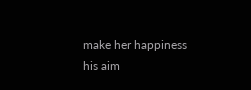make her happiness his aim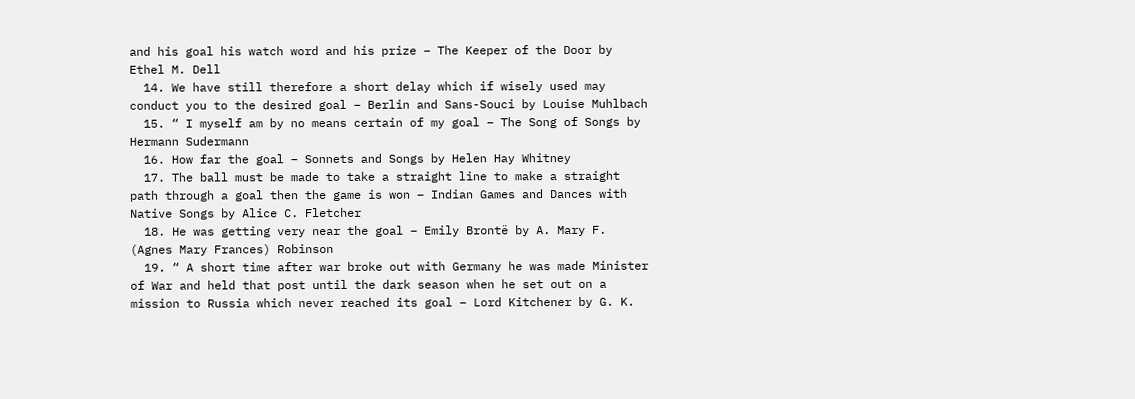and his goal his watch word and his prize – The Keeper of the Door by Ethel M. Dell
  14. We have still therefore a short delay which if wisely used may conduct you to the desired goal – Berlin and Sans-Souci by Louise Muhlbach
  15. “ I myself am by no means certain of my goal – The Song of Songs by Hermann Sudermann
  16. How far the goal – Sonnets and Songs by Helen Hay Whitney
  17. The ball must be made to take a straight line to make a straight path through a goal then the game is won – Indian Games and Dances with Native Songs by Alice C. Fletcher
  18. He was getting very near the goal – Emily Brontë by A. Mary F. (Agnes Mary Frances) Robinson
  19. “ A short time after war broke out with Germany he was made Minister of War and held that post until the dark season when he set out on a mission to Russia which never reached its goal – Lord Kitchener by G. K.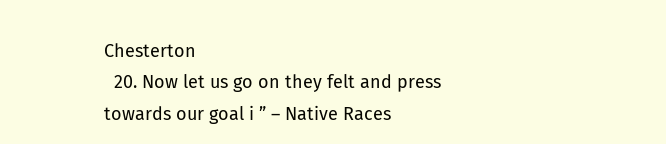Chesterton
  20. Now let us go on they felt and press towards our goal i ” – Native Races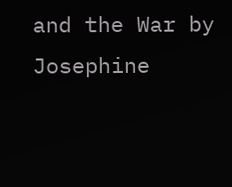and the War by Josephine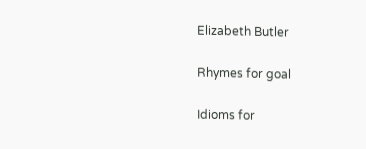Elizabeth Butler

Rhymes for goal

Idioms for